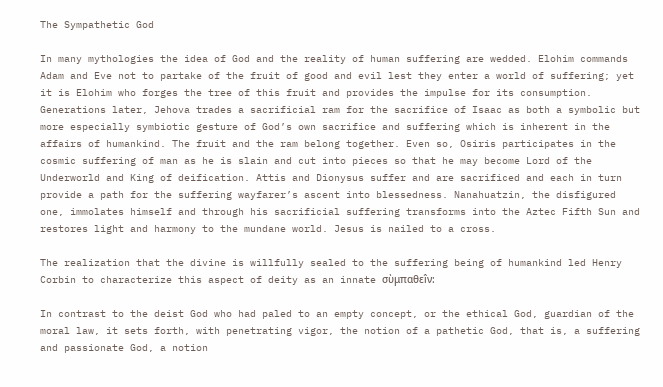The Sympathetic God

In many mythologies the idea of God and the reality of human suffering are wedded. Elohim commands Adam and Eve not to partake of the fruit of good and evil lest they enter a world of suffering; yet it is Elohim who forges the tree of this fruit and provides the impulse for its consumption. Generations later, Jehova trades a sacrificial ram for the sacrifice of Isaac as both a symbolic but more especially symbiotic gesture of God’s own sacrifice and suffering which is inherent in the affairs of humankind. The fruit and the ram belong together. Even so, Osiris participates in the cosmic suffering of man as he is slain and cut into pieces so that he may become Lord of the Underworld and King of deification. Attis and Dionysus suffer and are sacrificed and each in turn provide a path for the suffering wayfarer’s ascent into blessedness. Nanahuatzin, the disfigured one, immolates himself and through his sacrificial suffering transforms into the Aztec Fifth Sun and restores light and harmony to the mundane world. Jesus is nailed to a cross.

The realization that the divine is willfully sealed to the suffering being of humankind led Henry Corbin to characterize this aspect of deity as an innate σὺμπαθεîν:

In contrast to the deist God who had paled to an empty concept, or the ethical God, guardian of the moral law, it sets forth, with penetrating vigor, the notion of a pathetic God, that is, a suffering and passionate God, a notion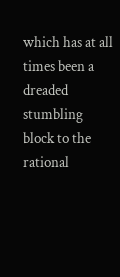which has at all times been a dreaded stumbling block to the rational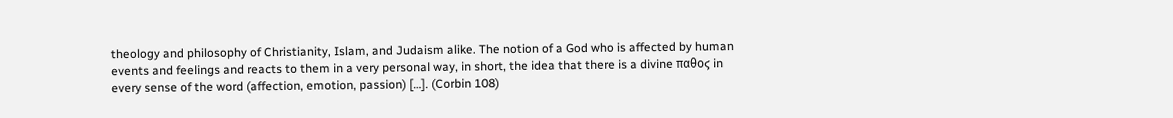theology and philosophy of Christianity, Islam, and Judaism alike. The notion of a God who is affected by human events and feelings and reacts to them in a very personal way, in short, the idea that there is a divine παθοϛ in every sense of the word (affection, emotion, passion) […]. (Corbin 108)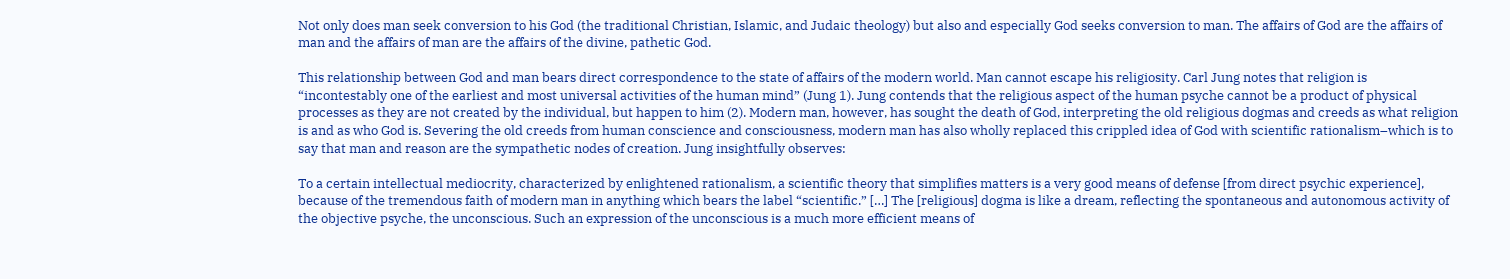Not only does man seek conversion to his God (the traditional Christian, Islamic, and Judaic theology) but also and especially God seeks conversion to man. The affairs of God are the affairs of man and the affairs of man are the affairs of the divine, pathetic God.

This relationship between God and man bears direct correspondence to the state of affairs of the modern world. Man cannot escape his religiosity. Carl Jung notes that religion is “incontestably one of the earliest and most universal activities of the human mind” (Jung 1). Jung contends that the religious aspect of the human psyche cannot be a product of physical processes as they are not created by the individual, but happen to him (2). Modern man, however, has sought the death of God, interpreting the old religious dogmas and creeds as what religion is and as who God is. Severing the old creeds from human conscience and consciousness, modern man has also wholly replaced this crippled idea of God with scientific rationalism–which is to say that man and reason are the sympathetic nodes of creation. Jung insightfully observes:

To a certain intellectual mediocrity, characterized by enlightened rationalism, a scientific theory that simplifies matters is a very good means of defense [from direct psychic experience], because of the tremendous faith of modern man in anything which bears the label “scientific.” […] The [religious] dogma is like a dream, reflecting the spontaneous and autonomous activity of the objective psyche, the unconscious. Such an expression of the unconscious is a much more efficient means of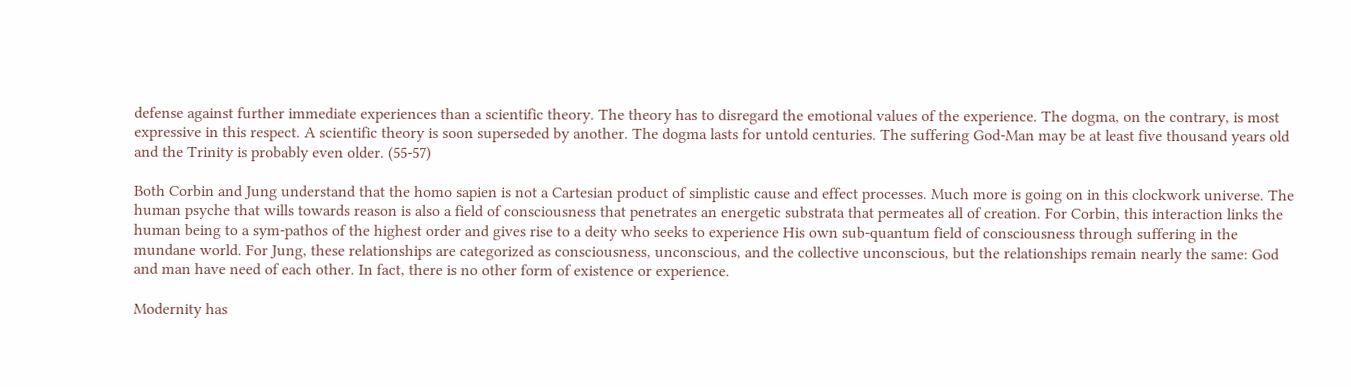defense against further immediate experiences than a scientific theory. The theory has to disregard the emotional values of the experience. The dogma, on the contrary, is most expressive in this respect. A scientific theory is soon superseded by another. The dogma lasts for untold centuries. The suffering God-Man may be at least five thousand years old and the Trinity is probably even older. (55-57)

Both Corbin and Jung understand that the homo sapien is not a Cartesian product of simplistic cause and effect processes. Much more is going on in this clockwork universe. The human psyche that wills towards reason is also a field of consciousness that penetrates an energetic substrata that permeates all of creation. For Corbin, this interaction links the human being to a sym-pathos of the highest order and gives rise to a deity who seeks to experience His own sub-quantum field of consciousness through suffering in the mundane world. For Jung, these relationships are categorized as consciousness, unconscious, and the collective unconscious, but the relationships remain nearly the same: God and man have need of each other. In fact, there is no other form of existence or experience.

Modernity has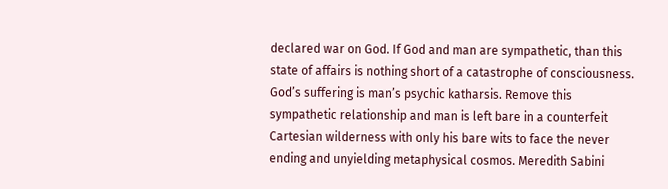declared war on God. If God and man are sympathetic, than this state of affairs is nothing short of a catastrophe of consciousness. God’s suffering is man’s psychic katharsis. Remove this sympathetic relationship and man is left bare in a counterfeit Cartesian wilderness with only his bare wits to face the never ending and unyielding metaphysical cosmos. Meredith Sabini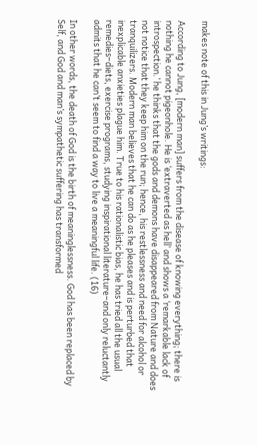makes note of this in Jung’s writings:

According to Jung, [modern man] suffers from the disease of knowing everything; there is nothing he cannot pigeonhole. He is ‘extraverted as hell’ and shows a ‘remarkable lack of introspection.’ he thinks that the gods and demons have disappeared from Nature and does not notice that they keep him on the run; hence, his restlessness and need for alcohol or tranquilizers. Modern man believes that he can do as he pleases and is perturbed that inexplicable anxieties plague him. True to his rationalistic bias, he has tried all the usual remedies–diets, exercise programs, studying inspirational literature–and only reluctantly admits that he can’t seem to find a way to live a meaningful life. (16)

In other words, the death of God is the birth of meaninglessness. God has been replaced by Self, and God and man’s sympathetic suffering has transformed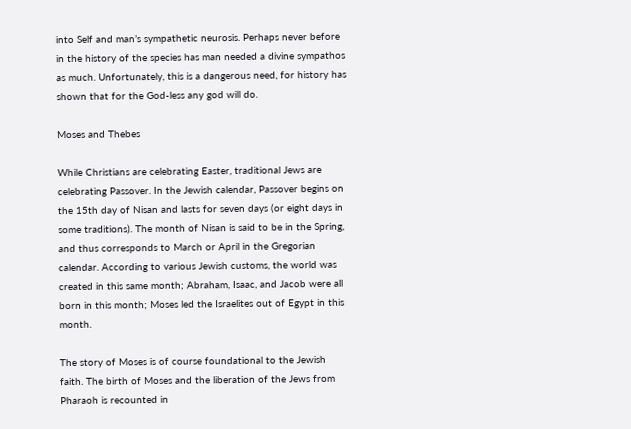into Self and man’s sympathetic neurosis. Perhaps never before in the history of the species has man needed a divine sympathos as much. Unfortunately, this is a dangerous need, for history has shown that for the God-less any god will do.

Moses and Thebes

While Christians are celebrating Easter, traditional Jews are celebrating Passover. In the Jewish calendar, Passover begins on the 15th day of Nisan and lasts for seven days (or eight days in some traditions). The month of Nisan is said to be in the Spring, and thus corresponds to March or April in the Gregorian calendar. According to various Jewish customs, the world was created in this same month; Abraham, Isaac, and Jacob were all born in this month; Moses led the Israelites out of Egypt in this month.

The story of Moses is of course foundational to the Jewish faith. The birth of Moses and the liberation of the Jews from Pharaoh is recounted in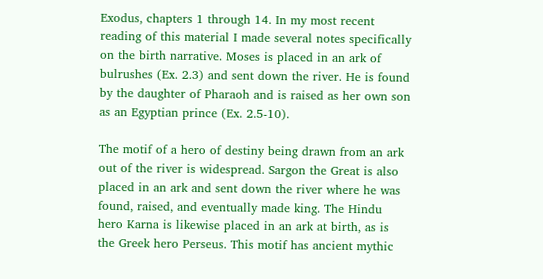Exodus, chapters 1 through 14. In my most recent reading of this material I made several notes specifically on the birth narrative. Moses is placed in an ark of bulrushes (Ex. 2.3) and sent down the river. He is found by the daughter of Pharaoh and is raised as her own son as an Egyptian prince (Ex. 2.5-10).

The motif of a hero of destiny being drawn from an ark out of the river is widespread. Sargon the Great is also placed in an ark and sent down the river where he was found, raised, and eventually made king. The Hindu hero Karna is likewise placed in an ark at birth, as is the Greek hero Perseus. This motif has ancient mythic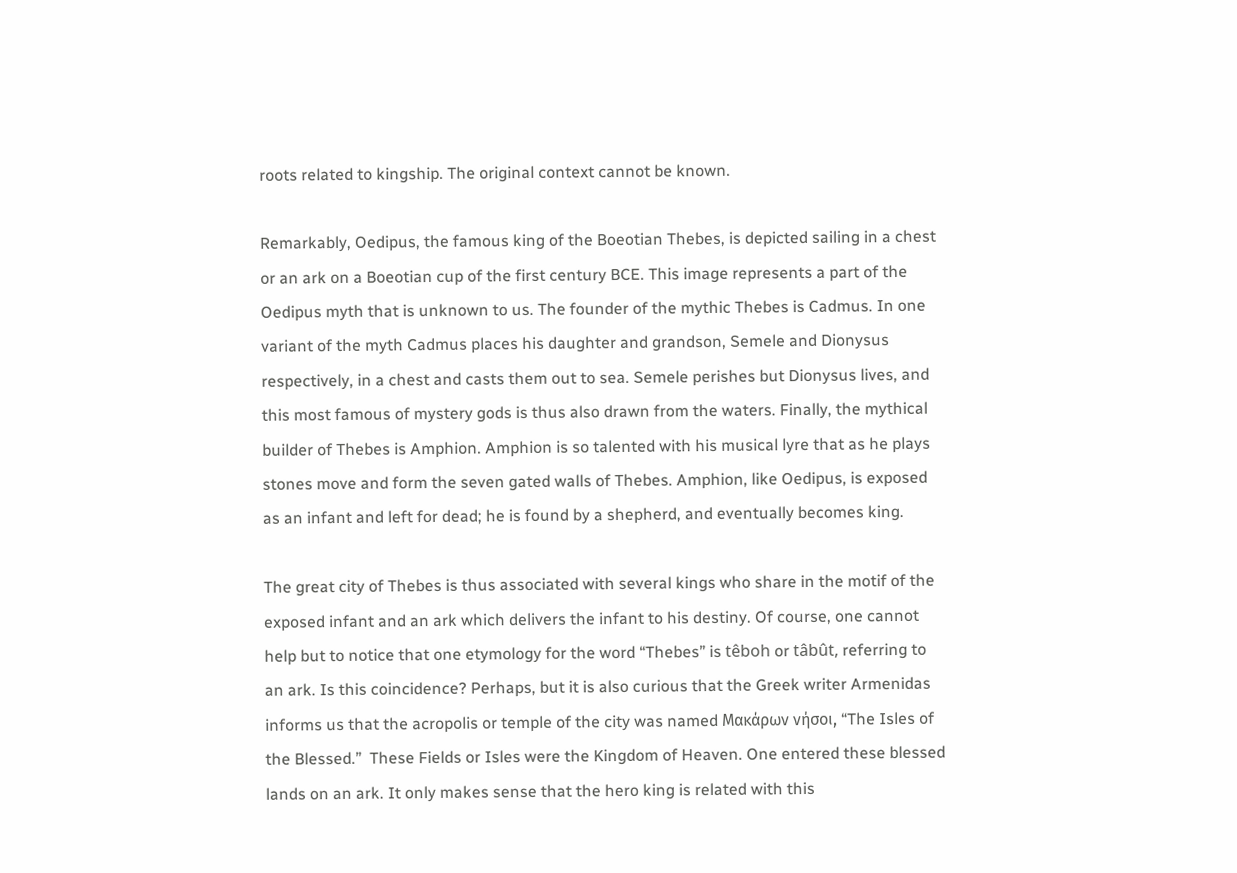roots related to kingship. The original context cannot be known.

Remarkably, Oedipus, the famous king of the Boeotian Thebes, is depicted sailing in a chest or an ark on a Boeotian cup of the first century BCE. This image represents a part of the Oedipus myth that is unknown to us. The founder of the mythic Thebes is Cadmus. In one variant of the myth Cadmus places his daughter and grandson, Semele and Dionysus respectively, in a chest and casts them out to sea. Semele perishes but Dionysus lives, and this most famous of mystery gods is thus also drawn from the waters. Finally, the mythical builder of Thebes is Amphion. Amphion is so talented with his musical lyre that as he plays stones move and form the seven gated walls of Thebes. Amphion, like Oedipus, is exposed as an infant and left for dead; he is found by a shepherd, and eventually becomes king.

The great city of Thebes is thus associated with several kings who share in the motif of the exposed infant and an ark which delivers the infant to his destiny. Of course, one cannot help but to notice that one etymology for the word “Thebes” is têboh or tâbût, referring to an ark. Is this coincidence? Perhaps, but it is also curious that the Greek writer Armenidas informs us that the acropolis or temple of the city was named Μακάρων νήσοι, “The Isles of the Blessed.”  These Fields or Isles were the Kingdom of Heaven. One entered these blessed lands on an ark. It only makes sense that the hero king is related with this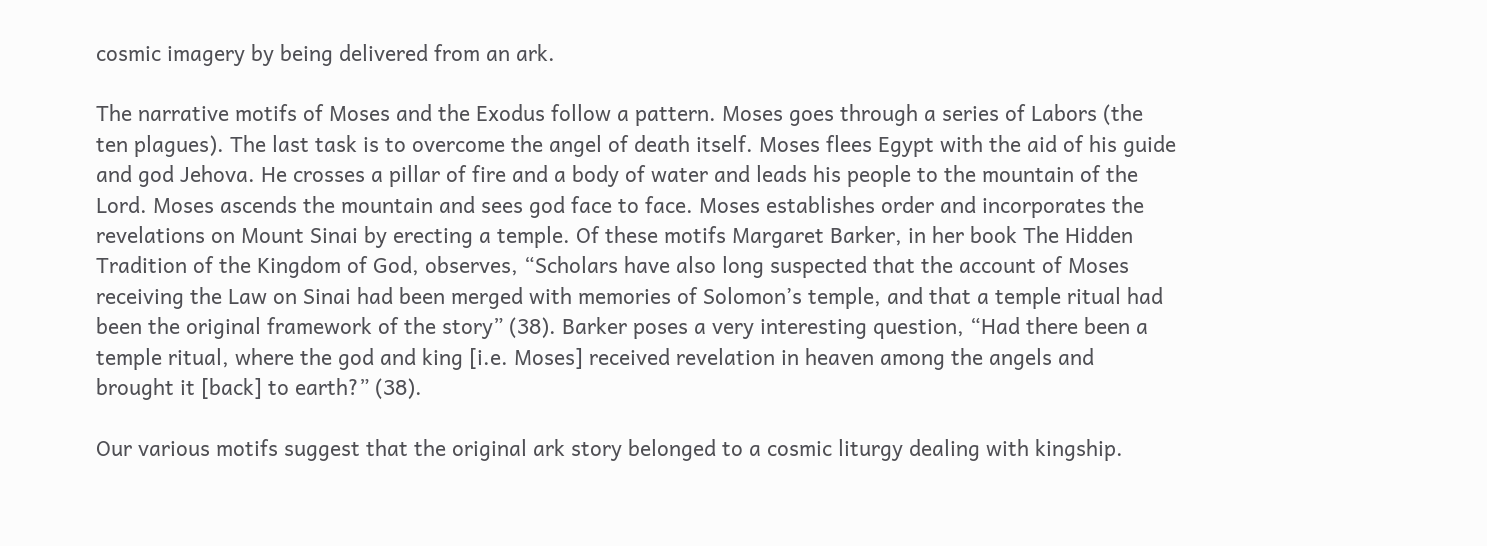cosmic imagery by being delivered from an ark.

The narrative motifs of Moses and the Exodus follow a pattern. Moses goes through a series of Labors (the ten plagues). The last task is to overcome the angel of death itself. Moses flees Egypt with the aid of his guide and god Jehova. He crosses a pillar of fire and a body of water and leads his people to the mountain of the Lord. Moses ascends the mountain and sees god face to face. Moses establishes order and incorporates the revelations on Mount Sinai by erecting a temple. Of these motifs Margaret Barker, in her book The Hidden Tradition of the Kingdom of God, observes, “Scholars have also long suspected that the account of Moses receiving the Law on Sinai had been merged with memories of Solomon’s temple, and that a temple ritual had been the original framework of the story” (38). Barker poses a very interesting question, “Had there been a temple ritual, where the god and king [i.e. Moses] received revelation in heaven among the angels and brought it [back] to earth?” (38).

Our various motifs suggest that the original ark story belonged to a cosmic liturgy dealing with kingship.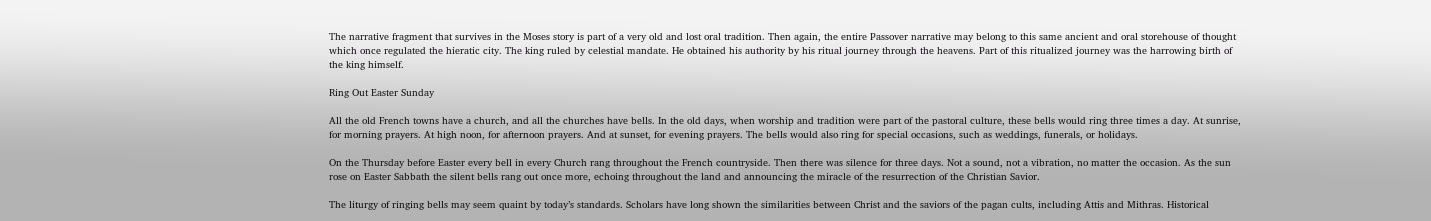The narrative fragment that survives in the Moses story is part of a very old and lost oral tradition. Then again, the entire Passover narrative may belong to this same ancient and oral storehouse of thought which once regulated the hieratic city. The king ruled by celestial mandate. He obtained his authority by his ritual journey through the heavens. Part of this ritualized journey was the harrowing birth of the king himself.

Ring Out Easter Sunday

All the old French towns have a church, and all the churches have bells. In the old days, when worship and tradition were part of the pastoral culture, these bells would ring three times a day. At sunrise, for morning prayers. At high noon, for afternoon prayers. And at sunset, for evening prayers. The bells would also ring for special occasions, such as weddings, funerals, or holidays.

On the Thursday before Easter every bell in every Church rang throughout the French countryside. Then there was silence for three days. Not a sound, not a vibration, no matter the occasion. As the sun rose on Easter Sabbath the silent bells rang out once more, echoing throughout the land and announcing the miracle of the resurrection of the Christian Savior.

The liturgy of ringing bells may seem quaint by today’s standards. Scholars have long shown the similarities between Christ and the saviors of the pagan cults, including Attis and Mithras. Historical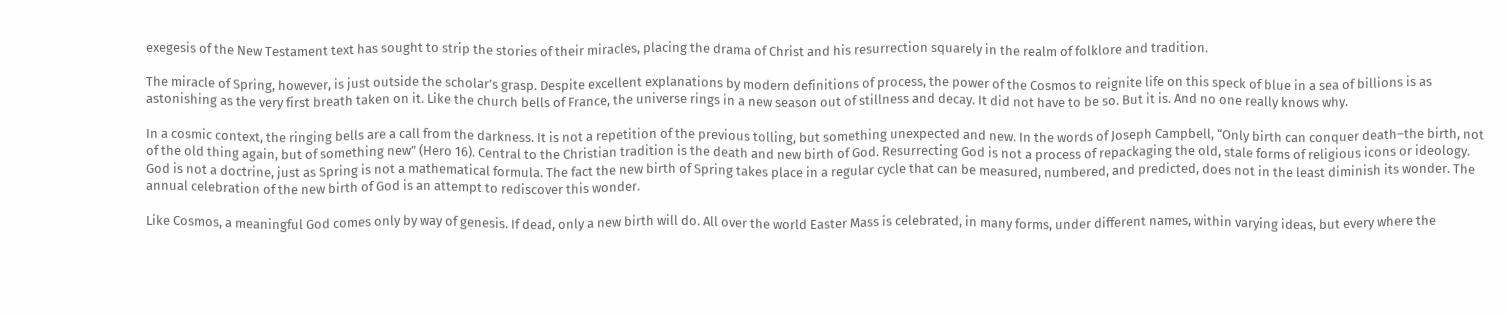exegesis of the New Testament text has sought to strip the stories of their miracles, placing the drama of Christ and his resurrection squarely in the realm of folklore and tradition.

The miracle of Spring, however, is just outside the scholar’s grasp. Despite excellent explanations by modern definitions of process, the power of the Cosmos to reignite life on this speck of blue in a sea of billions is as astonishing as the very first breath taken on it. Like the church bells of France, the universe rings in a new season out of stillness and decay. It did not have to be so. But it is. And no one really knows why.

In a cosmic context, the ringing bells are a call from the darkness. It is not a repetition of the previous tolling, but something unexpected and new. In the words of Joseph Campbell, “Only birth can conquer death–the birth, not of the old thing again, but of something new” (Hero 16). Central to the Christian tradition is the death and new birth of God. Resurrecting God is not a process of repackaging the old, stale forms of religious icons or ideology. God is not a doctrine, just as Spring is not a mathematical formula. The fact the new birth of Spring takes place in a regular cycle that can be measured, numbered, and predicted, does not in the least diminish its wonder. The annual celebration of the new birth of God is an attempt to rediscover this wonder.

Like Cosmos, a meaningful God comes only by way of genesis. If dead, only a new birth will do. All over the world Easter Mass is celebrated, in many forms, under different names, within varying ideas, but every where the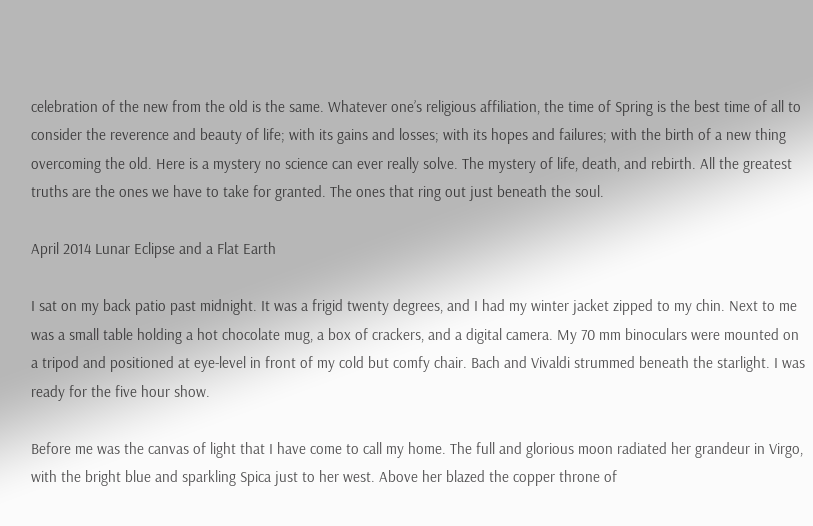celebration of the new from the old is the same. Whatever one’s religious affiliation, the time of Spring is the best time of all to consider the reverence and beauty of life; with its gains and losses; with its hopes and failures; with the birth of a new thing overcoming the old. Here is a mystery no science can ever really solve. The mystery of life, death, and rebirth. All the greatest truths are the ones we have to take for granted. The ones that ring out just beneath the soul.

April 2014 Lunar Eclipse and a Flat Earth

I sat on my back patio past midnight. It was a frigid twenty degrees, and I had my winter jacket zipped to my chin. Next to me was a small table holding a hot chocolate mug, a box of crackers, and a digital camera. My 70 mm binoculars were mounted on a tripod and positioned at eye-level in front of my cold but comfy chair. Bach and Vivaldi strummed beneath the starlight. I was ready for the five hour show.

Before me was the canvas of light that I have come to call my home. The full and glorious moon radiated her grandeur in Virgo, with the bright blue and sparkling Spica just to her west. Above her blazed the copper throne of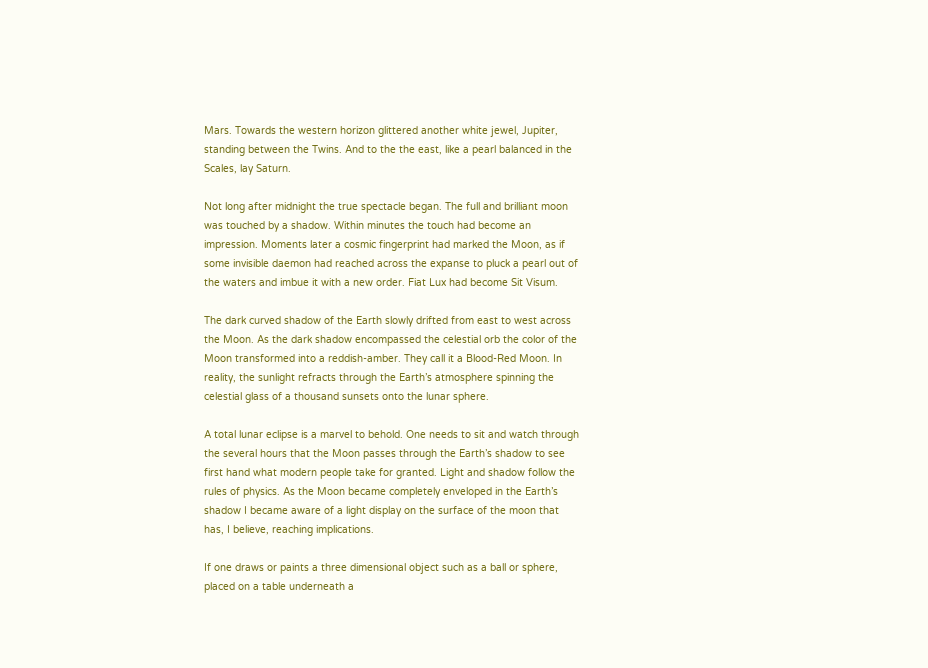Mars. Towards the western horizon glittered another white jewel, Jupiter, standing between the Twins. And to the the east, like a pearl balanced in the Scales, lay Saturn.

Not long after midnight the true spectacle began. The full and brilliant moon was touched by a shadow. Within minutes the touch had become an impression. Moments later a cosmic fingerprint had marked the Moon, as if some invisible daemon had reached across the expanse to pluck a pearl out of the waters and imbue it with a new order. Fiat Lux had become Sit Visum.

The dark curved shadow of the Earth slowly drifted from east to west across the Moon. As the dark shadow encompassed the celestial orb the color of the Moon transformed into a reddish-amber. They call it a Blood-Red Moon. In reality, the sunlight refracts through the Earth’s atmosphere spinning the celestial glass of a thousand sunsets onto the lunar sphere.

A total lunar eclipse is a marvel to behold. One needs to sit and watch through the several hours that the Moon passes through the Earth’s shadow to see first hand what modern people take for granted. Light and shadow follow the rules of physics. As the Moon became completely enveloped in the Earth’s shadow I became aware of a light display on the surface of the moon that has, I believe, reaching implications.

If one draws or paints a three dimensional object such as a ball or sphere, placed on a table underneath a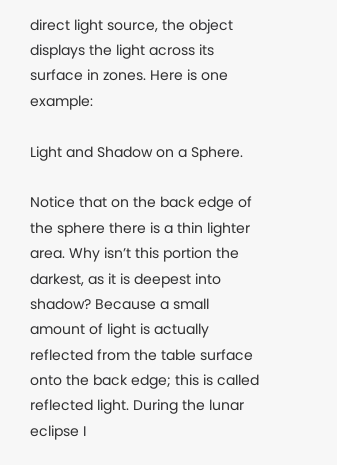direct light source, the object displays the light across its surface in zones. Here is one example:

Light and Shadow on a Sphere.

Notice that on the back edge of the sphere there is a thin lighter area. Why isn’t this portion the darkest, as it is deepest into shadow? Because a small amount of light is actually reflected from the table surface onto the back edge; this is called reflected light. During the lunar eclipse I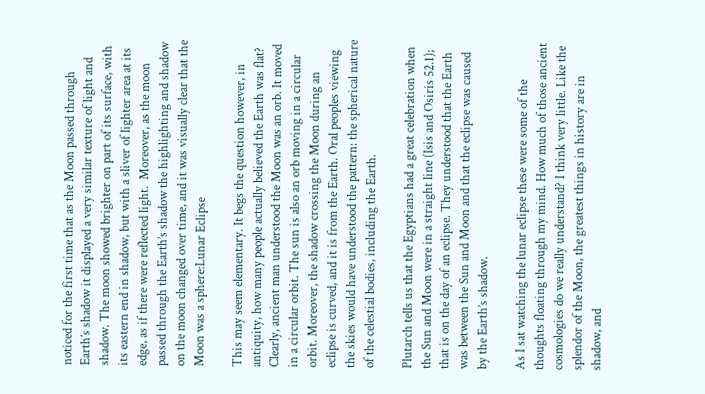noticed for the first time that as the Moon passed through Earth’s shadow it displayed a very similar texture of light and shadow. The moon showed brighter on part of its surface, with its eastern end in shadow, but with a sliver of lighter area at its edge, as if there were reflected light.  Moreover, as the moon passed through the Earth’s shadow the highlighting and shadow on the moon changed over time, and it was visually clear that the Moon was a sphere:Lunar Eclipse

This may seem elementary. It begs the question however, in antiquity, how many people actually believed the Earth was flat? Clearly, ancient man understood the Moon was an orb. It moved in a circular orbit. The sun is also an orb moving in a circular orbit. Moreover, the shadow crossing the Moon during an eclipse is curved, and it is from the Earth. Oral peoples viewing the skies would have understood the pattern: the spherical nature of the celestial bodies, including the Earth.

Plutarch tells us that the Egyptians had a great celebration when the Sun and Moon were in a straight line (Isis and Osiris 52.1); that is on the day of an eclipse. They understood that the Earth was between the Sun and Moon and that the eclipse was caused by the Earth’s shadow.

As I sat watching the lunar eclipse these were some of the thoughts floating through my mind. How much of those ancient cosmologies do we really understand? I think very little. Like the splendor of the Moon, the greatest things in history are in shadow, and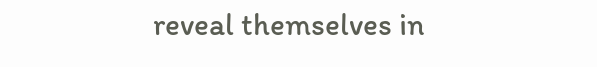reveal themselves in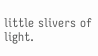little slivers of light.